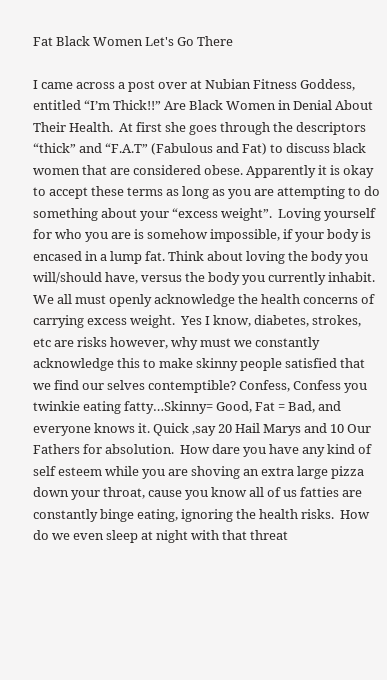Fat Black Women Let's Go There

I came across a post over at Nubian Fitness Goddess, entitled “I’m Thick!!” Are Black Women in Denial About Their Health.  At first she goes through the descriptors “thick” and “F.A.T” (Fabulous and Fat) to discuss black women that are considered obese. Apparently it is okay to accept these terms as long as you are attempting to do something about your “excess weight”.  Loving yourself for who you are is somehow impossible, if your body is encased in a lump fat. Think about loving the body you will/should have, versus the body you currently inhabit.  We all must openly acknowledge the health concerns of carrying excess weight.  Yes I know, diabetes, strokes, etc are risks however, why must we constantly acknowledge this to make skinny people satisfied that we find our selves contemptible? Confess, Confess you twinkie eating fatty…Skinny= Good, Fat = Bad, and everyone knows it. Quick ,say 20 Hail Marys and 10 Our Fathers for absolution.  How dare you have any kind of self esteem while you are shoving an extra large pizza down your throat, cause you know all of us fatties are constantly binge eating, ignoring the health risks.  How do we even sleep at night with that threat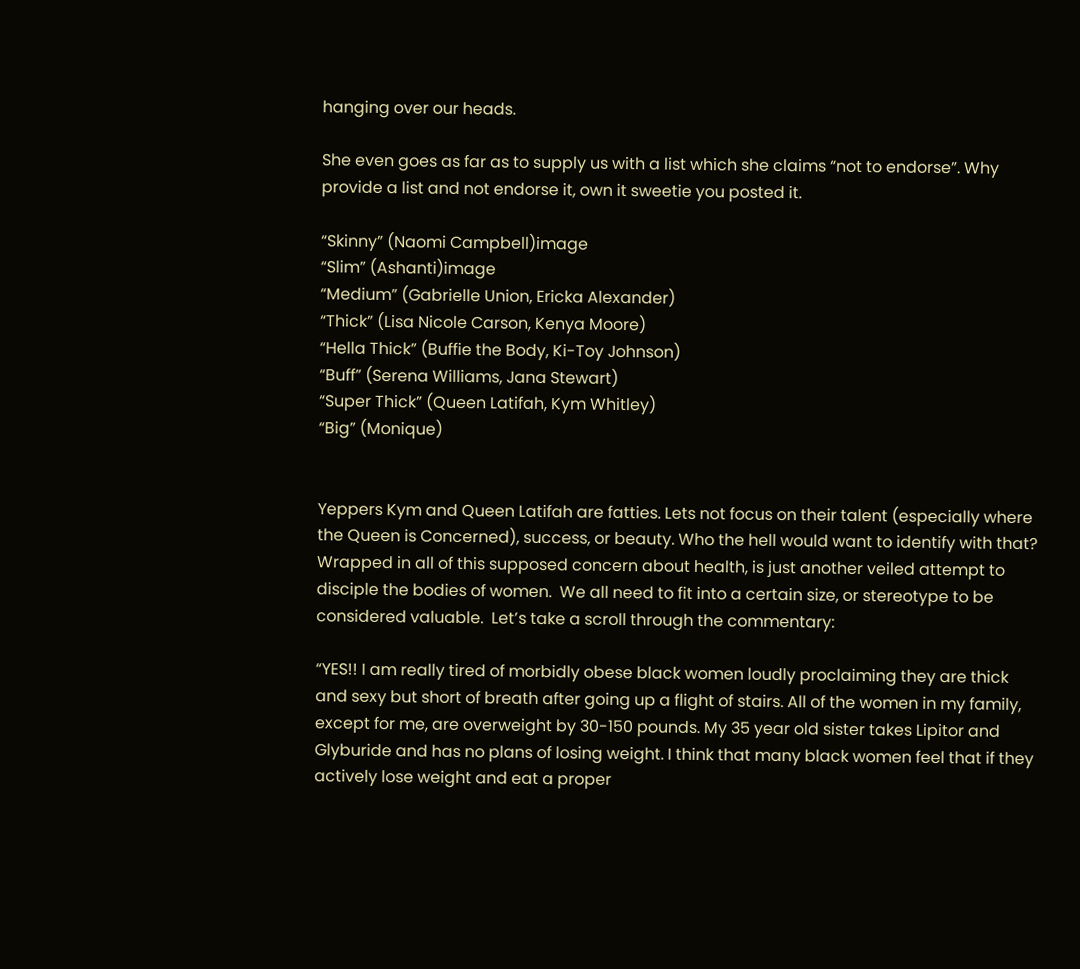hanging over our heads.

She even goes as far as to supply us with a list which she claims “not to endorse”. Why provide a list and not endorse it, own it sweetie you posted it.

“Skinny” (Naomi Campbell)image
“Slim” (Ashanti)image
“Medium” (Gabrielle Union, Ericka Alexander)
“Thick” (Lisa Nicole Carson, Kenya Moore)
“Hella Thick” (Buffie the Body, Ki-Toy Johnson)
“Buff” (Serena Williams, Jana Stewart)
“Super Thick” (Queen Latifah, Kym Whitley)
“Big” (Monique)


Yeppers Kym and Queen Latifah are fatties. Lets not focus on their talent (especially where the Queen is Concerned), success, or beauty. Who the hell would want to identify with that?  Wrapped in all of this supposed concern about health, is just another veiled attempt to disciple the bodies of women.  We all need to fit into a certain size, or stereotype to be considered valuable.  Let’s take a scroll through the commentary:

“YES!! I am really tired of morbidly obese black women loudly proclaiming they are thick and sexy but short of breath after going up a flight of stairs. All of the women in my family, except for me, are overweight by 30-150 pounds. My 35 year old sister takes Lipitor and Glyburide and has no plans of losing weight. I think that many black women feel that if they actively lose weight and eat a proper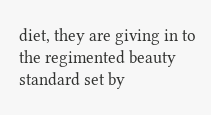diet, they are giving in to the regimented beauty standard set by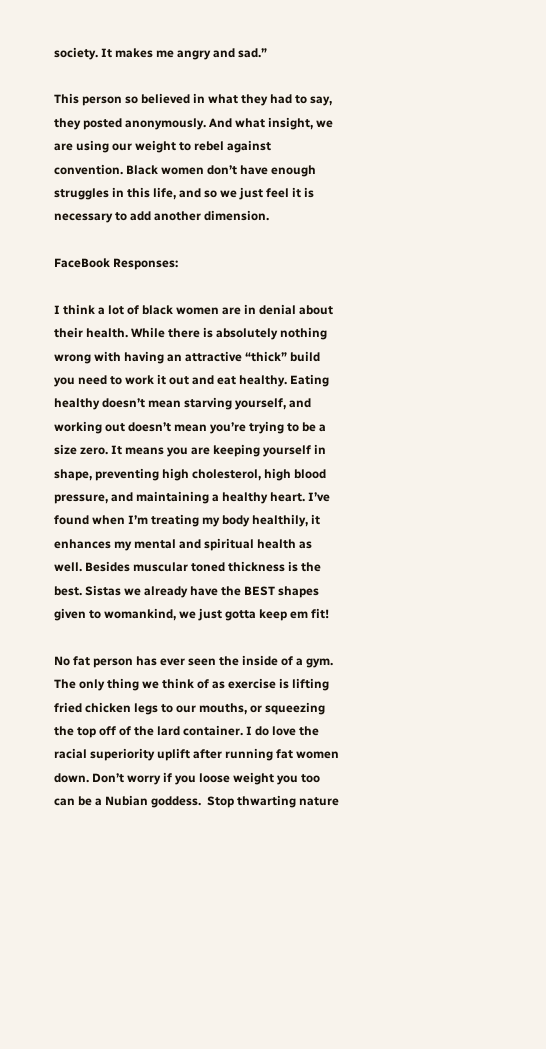society. It makes me angry and sad.”

This person so believed in what they had to say, they posted anonymously. And what insight, we are using our weight to rebel against convention. Black women don’t have enough struggles in this life, and so we just feel it is necessary to add another dimension.

FaceBook Responses:

I think a lot of black women are in denial about their health. While there is absolutely nothing wrong with having an attractive “thick” build you need to work it out and eat healthy. Eating healthy doesn’t mean starving yourself, and working out doesn’t mean you’re trying to be a size zero. It means you are keeping yourself in shape, preventing high cholesterol, high blood pressure, and maintaining a healthy heart. I’ve found when I’m treating my body healthily, it enhances my mental and spiritual health as well. Besides muscular toned thickness is the best. Sistas we already have the BEST shapes given to womankind, we just gotta keep em fit!

No fat person has ever seen the inside of a gym. The only thing we think of as exercise is lifting fried chicken legs to our mouths, or squeezing the top off of the lard container. I do love the racial superiority uplift after running fat women down. Don’t worry if you loose weight you too can be a Nubian goddess.  Stop thwarting nature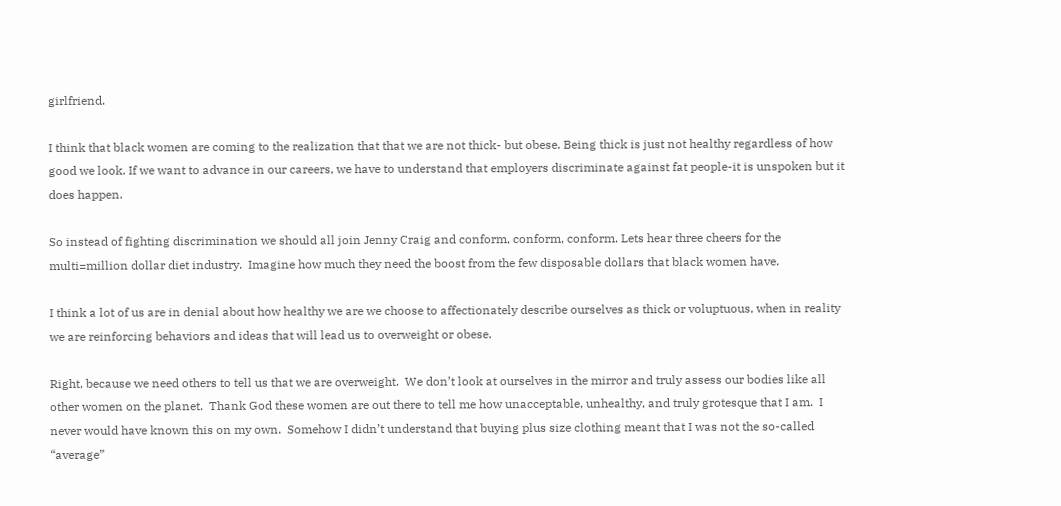girlfriend.

I think that black women are coming to the realization that that we are not thick- but obese. Being thick is just not healthy regardless of how good we look. If we want to advance in our careers, we have to understand that employers discriminate against fat people-it is unspoken but it does happen.

So instead of fighting discrimination we should all join Jenny Craig and conform, conform, conform. Lets hear three cheers for the multi=million dollar diet industry.  Imagine how much they need the boost from the few disposable dollars that black women have.

I think a lot of us are in denial about how healthy we are we choose to affectionately describe ourselves as thick or voluptuous, when in reality we are reinforcing behaviors and ideas that will lead us to overweight or obese.

Right, because we need others to tell us that we are overweight.  We don’t look at ourselves in the mirror and truly assess our bodies like all other women on the planet.  Thank God these women are out there to tell me how unacceptable, unhealthy, and truly grotesque that I am.  I never would have known this on my own.  Somehow I didn’t understand that buying plus size clothing meant that I was not the so-called “average”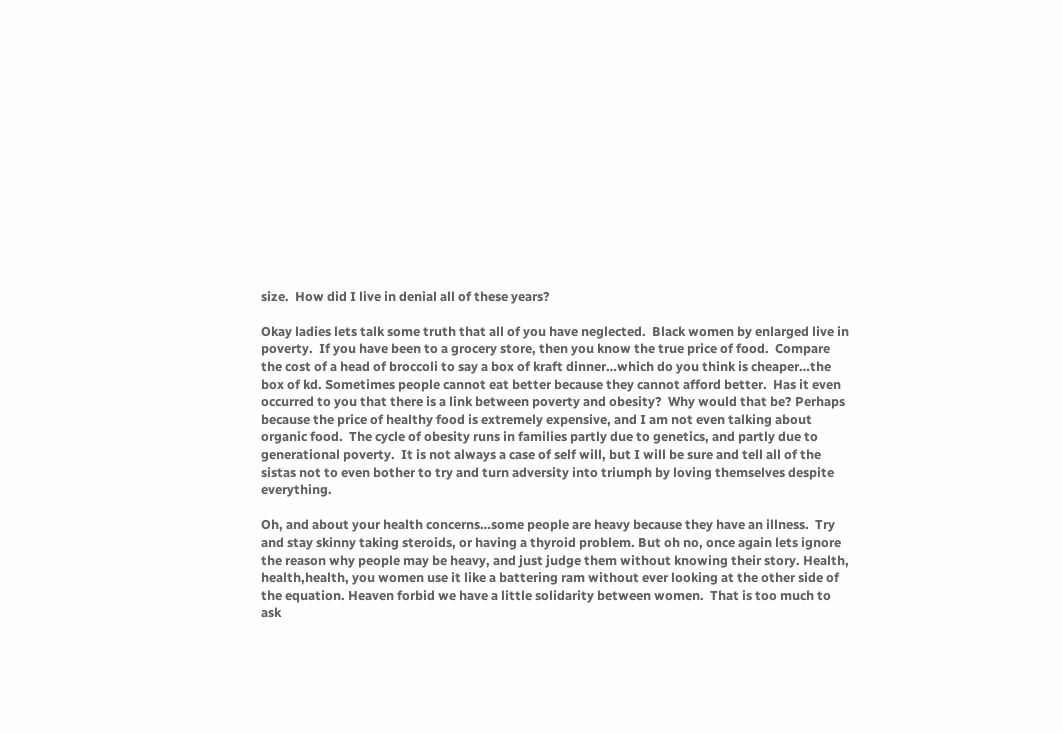size.  How did I live in denial all of these years?

Okay ladies lets talk some truth that all of you have neglected.  Black women by enlarged live in poverty.  If you have been to a grocery store, then you know the true price of food.  Compare the cost of a head of broccoli to say a box of kraft dinner…which do you think is cheaper…the box of kd. Sometimes people cannot eat better because they cannot afford better.  Has it even occurred to you that there is a link between poverty and obesity?  Why would that be? Perhaps because the price of healthy food is extremely expensive, and I am not even talking about organic food.  The cycle of obesity runs in families partly due to genetics, and partly due to generational poverty.  It is not always a case of self will, but I will be sure and tell all of the sistas not to even bother to try and turn adversity into triumph by loving themselves despite everything.

Oh, and about your health concerns…some people are heavy because they have an illness.  Try and stay skinny taking steroids, or having a thyroid problem. But oh no, once again lets ignore the reason why people may be heavy, and just judge them without knowing their story. Health, health,health, you women use it like a battering ram without ever looking at the other side of the equation. Heaven forbid we have a little solidarity between women.  That is too much to ask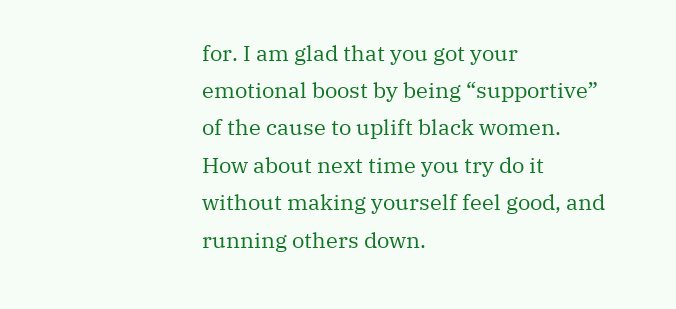for. I am glad that you got your emotional boost by being “supportive” of the cause to uplift black women.  How about next time you try do it without making yourself feel good, and running others down.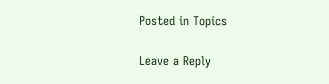Posted in Topics

Leave a Reply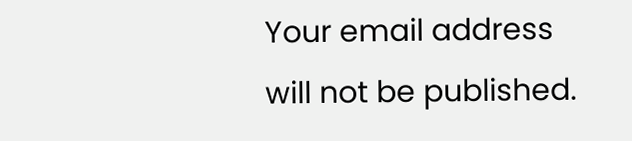Your email address will not be published.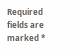Required fields are marked *